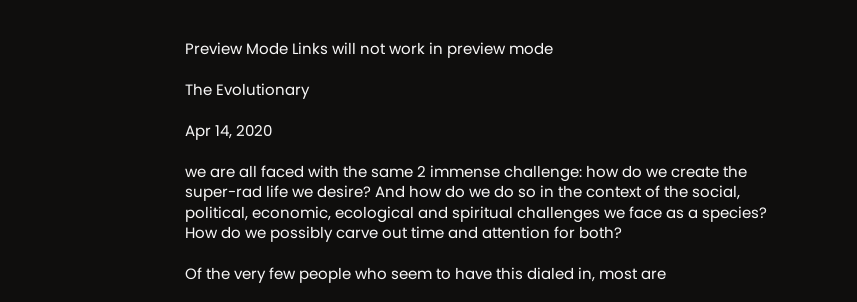Preview Mode Links will not work in preview mode

The Evolutionary

Apr 14, 2020

we are all faced with the same 2 immense challenge: how do we create the super-rad life we desire? And how do we do so in the context of the social, political, economic, ecological and spiritual challenges we face as a species?  How do we possibly carve out time and attention for both?

Of the very few people who seem to have this dialed in, most are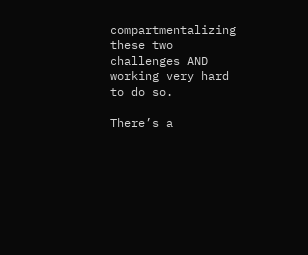compartmentalizing these two challenges AND working very hard to do so.

There’s a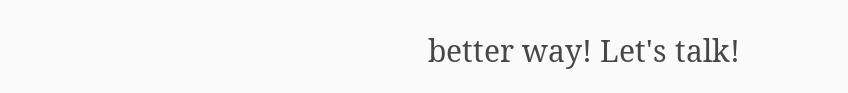better way! Let's talk!